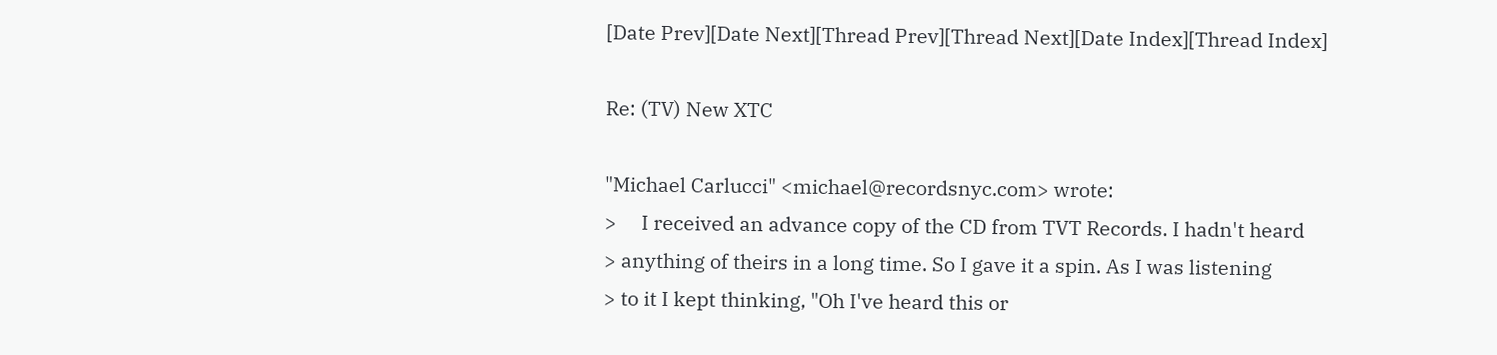[Date Prev][Date Next][Thread Prev][Thread Next][Date Index][Thread Index]

Re: (TV) New XTC

"Michael Carlucci" <michael@recordsnyc.com> wrote:
>     I received an advance copy of the CD from TVT Records. I hadn't heard
> anything of theirs in a long time. So I gave it a spin. As I was listening
> to it I kept thinking, "Oh I've heard this or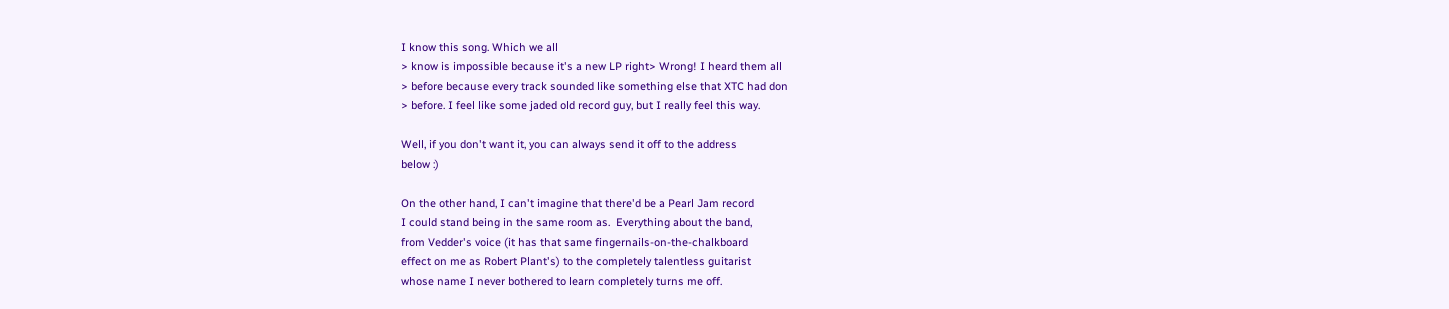I know this song. Which we all
> know is impossible because it's a new LP right> Wrong! I heard them all
> before because every track sounded like something else that XTC had don
> before. I feel like some jaded old record guy, but I really feel this way.

Well, if you don't want it, you can always send it off to the address
below :)

On the other hand, I can't imagine that there'd be a Pearl Jam record
I could stand being in the same room as.  Everything about the band,
from Vedder's voice (it has that same fingernails-on-the-chalkboard
effect on me as Robert Plant's) to the completely talentless guitarist
whose name I never bothered to learn completely turns me off.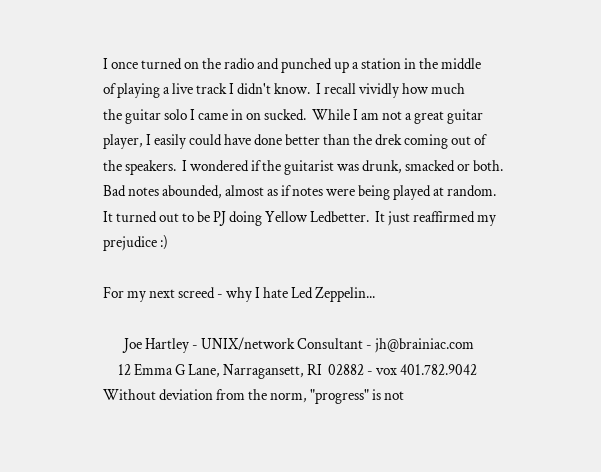I once turned on the radio and punched up a station in the middle
of playing a live track I didn't know.  I recall vividly how much
the guitar solo I came in on sucked.  While I am not a great guitar
player, I easily could have done better than the drek coming out of
the speakers.  I wondered if the guitarist was drunk, smacked or both.
Bad notes abounded, almost as if notes were being played at random.
It turned out to be PJ doing Yellow Ledbetter.  It just reaffirmed my
prejudice :)

For my next screed - why I hate Led Zeppelin...

       Joe Hartley - UNIX/network Consultant - jh@brainiac.com
     12 Emma G Lane, Narragansett, RI  02882 - vox 401.782.9042
Without deviation from the norm, "progress" is not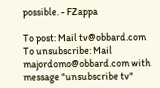possible. - FZappa

To post: Mail tv@obbard.com
To unsubscribe: Mail majordomo@obbard.com with message "unsubscribe tv"